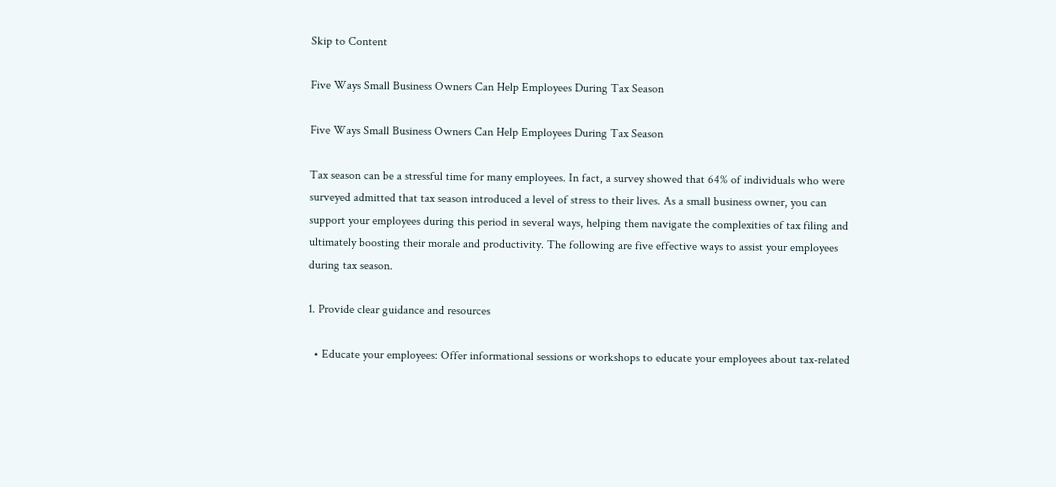Skip to Content

Five Ways Small Business Owners Can Help Employees During Tax Season

Five Ways Small Business Owners Can Help Employees During Tax Season

Tax season can be a stressful time for many employees. In fact, a survey showed that 64% of individuals who were surveyed admitted that tax season introduced a level of stress to their lives. As a small business owner, you can support your employees during this period in several ways, helping them navigate the complexities of tax filing and ultimately boosting their morale and productivity. The following are five effective ways to assist your employees during tax season.

1. Provide clear guidance and resources

  • Educate your employees: Offer informational sessions or workshops to educate your employees about tax-related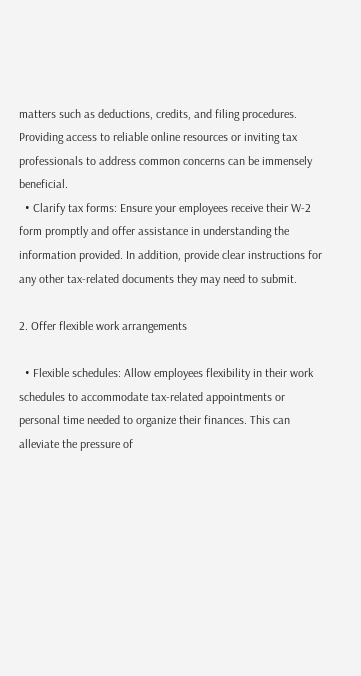matters such as deductions, credits, and filing procedures. Providing access to reliable online resources or inviting tax professionals to address common concerns can be immensely beneficial.
  • Clarify tax forms: Ensure your employees receive their W-2 form promptly and offer assistance in understanding the information provided. In addition, provide clear instructions for any other tax-related documents they may need to submit.

2. Offer flexible work arrangements

  • Flexible schedules: Allow employees flexibility in their work schedules to accommodate tax-related appointments or personal time needed to organize their finances. This can alleviate the pressure of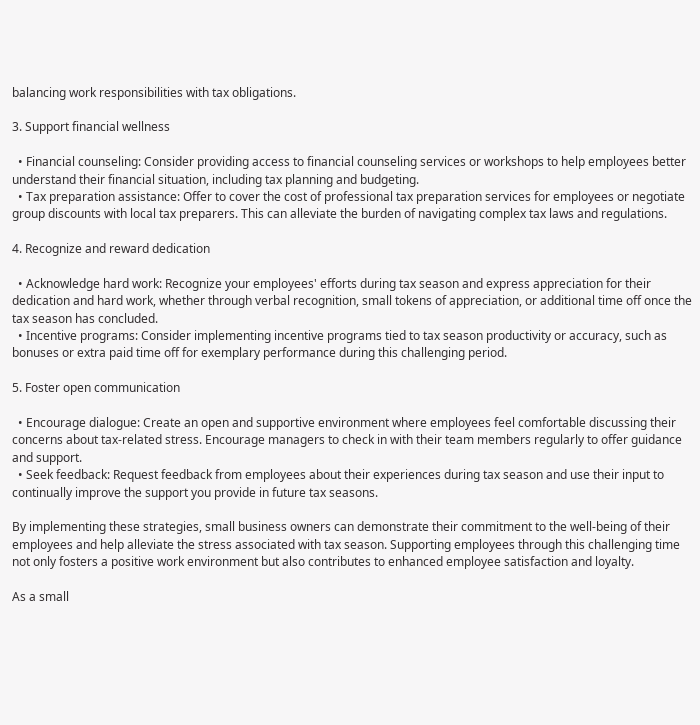balancing work responsibilities with tax obligations.

3. Support financial wellness

  • Financial counseling: Consider providing access to financial counseling services or workshops to help employees better understand their financial situation, including tax planning and budgeting.
  • Tax preparation assistance: Offer to cover the cost of professional tax preparation services for employees or negotiate group discounts with local tax preparers. This can alleviate the burden of navigating complex tax laws and regulations.

4. Recognize and reward dedication

  • Acknowledge hard work: Recognize your employees' efforts during tax season and express appreciation for their dedication and hard work, whether through verbal recognition, small tokens of appreciation, or additional time off once the tax season has concluded.
  • Incentive programs: Consider implementing incentive programs tied to tax season productivity or accuracy, such as bonuses or extra paid time off for exemplary performance during this challenging period.

5. Foster open communication

  • Encourage dialogue: Create an open and supportive environment where employees feel comfortable discussing their concerns about tax-related stress. Encourage managers to check in with their team members regularly to offer guidance and support.
  • Seek feedback: Request feedback from employees about their experiences during tax season and use their input to continually improve the support you provide in future tax seasons.

By implementing these strategies, small business owners can demonstrate their commitment to the well-being of their employees and help alleviate the stress associated with tax season. Supporting employees through this challenging time not only fosters a positive work environment but also contributes to enhanced employee satisfaction and loyalty.

As a small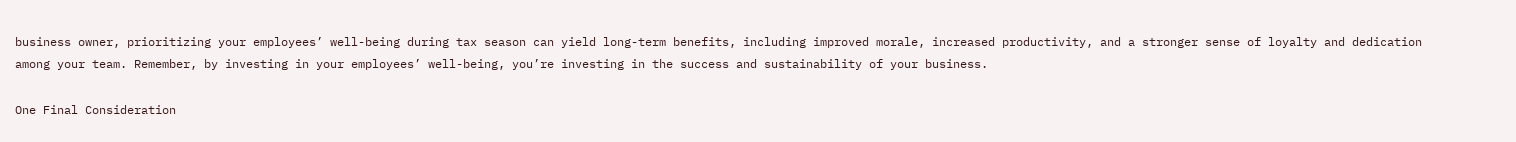business owner, prioritizing your employees’ well-being during tax season can yield long-term benefits, including improved morale, increased productivity, and a stronger sense of loyalty and dedication among your team. Remember, by investing in your employees’ well-being, you’re investing in the success and sustainability of your business.

One Final Consideration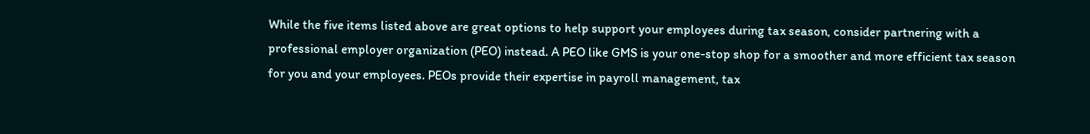While the five items listed above are great options to help support your employees during tax season, consider partnering with a professional employer organization (PEO) instead. A PEO like GMS is your one-stop shop for a smoother and more efficient tax season for you and your employees. PEOs provide their expertise in payroll management, tax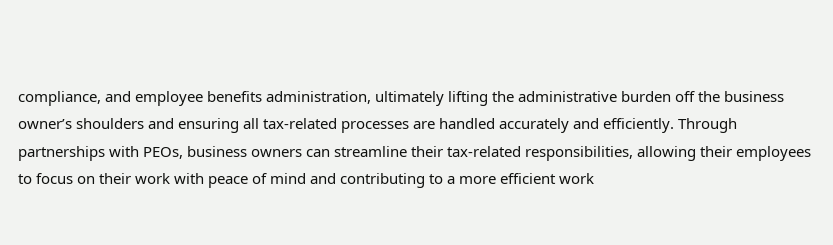compliance, and employee benefits administration, ultimately lifting the administrative burden off the business owner’s shoulders and ensuring all tax-related processes are handled accurately and efficiently. Through partnerships with PEOs, business owners can streamline their tax-related responsibilities, allowing their employees to focus on their work with peace of mind and contributing to a more efficient work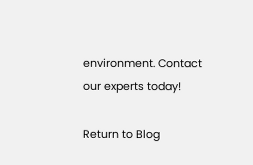environment. Contact our experts today!

Return to Blog